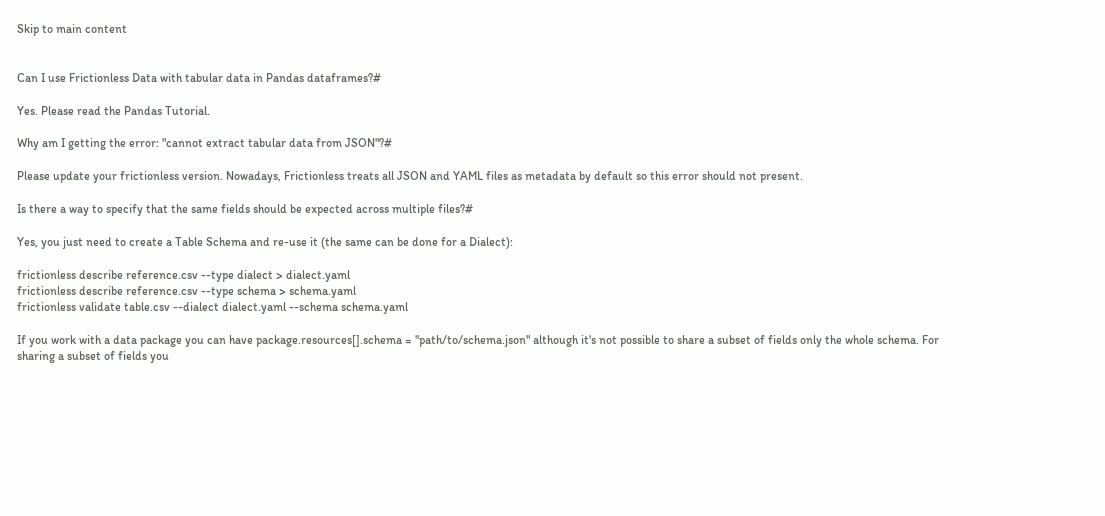Skip to main content


Can I use Frictionless Data with tabular data in Pandas dataframes?#

Yes. Please read the Pandas Tutorial.

Why am I getting the error: "cannot extract tabular data from JSON"?#

Please update your frictionless version. Nowadays, Frictionless treats all JSON and YAML files as metadata by default so this error should not present.

Is there a way to specify that the same fields should be expected across multiple files?#

Yes, you just need to create a Table Schema and re-use it (the same can be done for a Dialect):

frictionless describe reference.csv --type dialect > dialect.yaml
frictionless describe reference.csv --type schema > schema.yaml
frictionless validate table.csv --dialect dialect.yaml --schema schema.yaml

If you work with a data package you can have package.resources[].schema = "path/to/schema.json" although it's not possible to share a subset of fields only the whole schema. For sharing a subset of fields you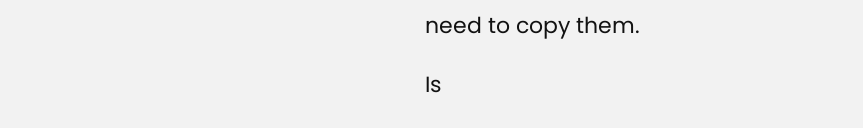need to copy them.

Is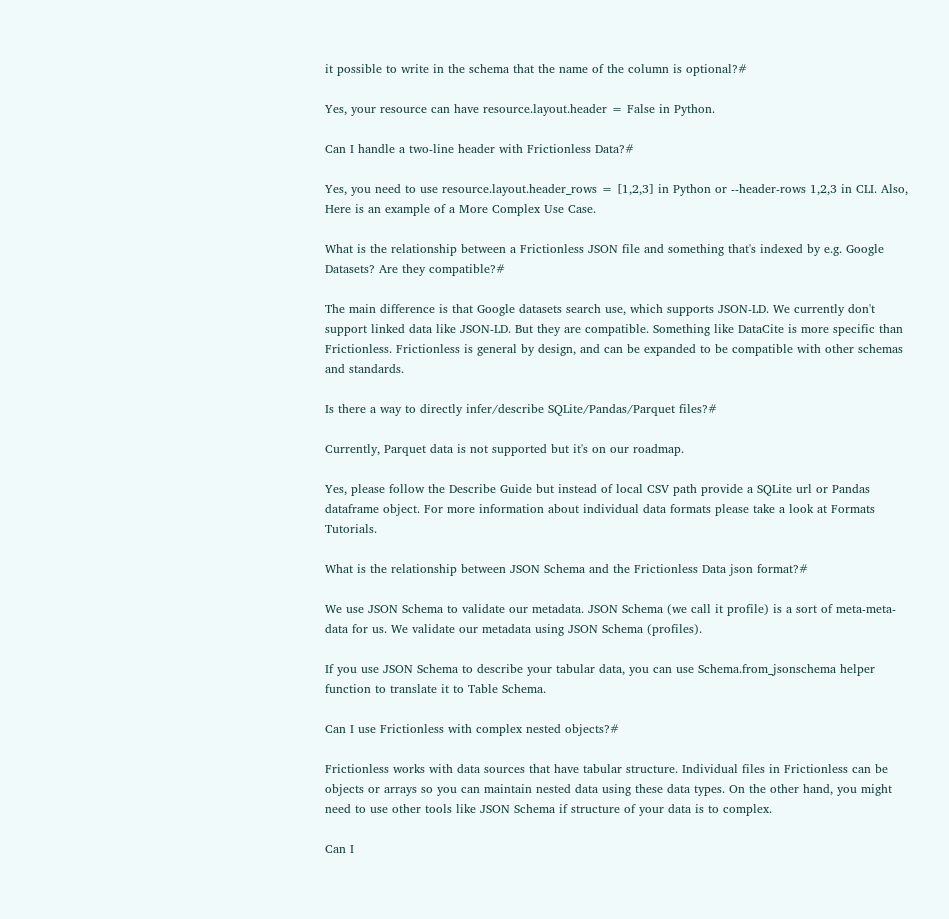it possible to write in the schema that the name of the column is optional?#

Yes, your resource can have resource.layout.header = False in Python.

Can I handle a two-line header with Frictionless Data?#

Yes, you need to use resource.layout.header_rows = [1,2,3] in Python or --header-rows 1,2,3 in CLI. Also, Here is an example of a More Complex Use Case.

What is the relationship between a Frictionless JSON file and something that's indexed by e.g. Google Datasets? Are they compatible?#

The main difference is that Google datasets search use, which supports JSON-LD. We currently don't support linked data like JSON-LD. But they are compatible. Something like DataCite is more specific than Frictionless. Frictionless is general by design, and can be expanded to be compatible with other schemas and standards.

Is there a way to directly infer/describe SQLite/Pandas/Parquet files?#

Currently, Parquet data is not supported but it's on our roadmap.

Yes, please follow the Describe Guide but instead of local CSV path provide a SQLite url or Pandas dataframe object. For more information about individual data formats please take a look at Formats Tutorials.

What is the relationship between JSON Schema and the Frictionless Data json format?#

We use JSON Schema to validate our metadata. JSON Schema (we call it profile) is a sort of meta-meta-data for us. We validate our metadata using JSON Schema (profiles).

If you use JSON Schema to describe your tabular data, you can use Schema.from_jsonschema helper function to translate it to Table Schema.

Can I use Frictionless with complex nested objects?#

Frictionless works with data sources that have tabular structure. Individual files in Frictionless can be objects or arrays so you can maintain nested data using these data types. On the other hand, you might need to use other tools like JSON Schema if structure of your data is to complex.

Can I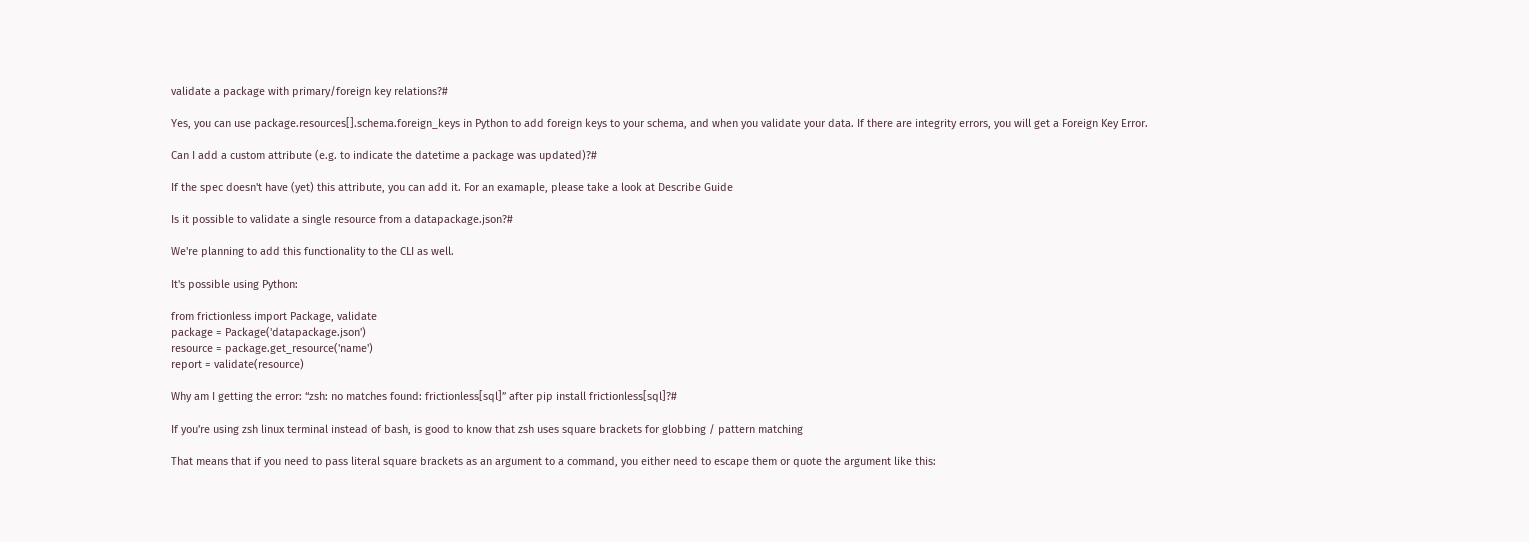validate a package with primary/foreign key relations?#

Yes, you can use package.resources[].schema.foreign_keys in Python to add foreign keys to your schema, and when you validate your data. If there are integrity errors, you will get a Foreign Key Error.

Can I add a custom attribute (e.g. to indicate the datetime a package was updated)?#

If the spec doesn't have (yet) this attribute, you can add it. For an examaple, please take a look at Describe Guide

Is it possible to validate a single resource from a datapackage.json?#

We're planning to add this functionality to the CLI as well.

It's possible using Python:

from frictionless import Package, validate
package = Package('datapackage.json')
resource = package.get_resource('name')
report = validate(resource)

Why am I getting the error: “zsh: no matches found: frictionless[sql]” after pip install frictionless[sql]?#

If you're using zsh linux terminal instead of bash, is good to know that zsh uses square brackets for globbing / pattern matching

That means that if you need to pass literal square brackets as an argument to a command, you either need to escape them or quote the argument like this: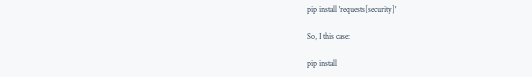pip install 'requests[security]'

So, I this case:

pip install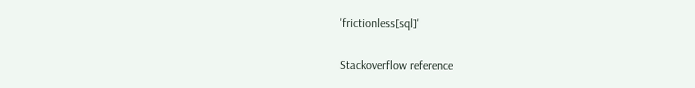'frictionless[sql]'

Stackoverflow reference